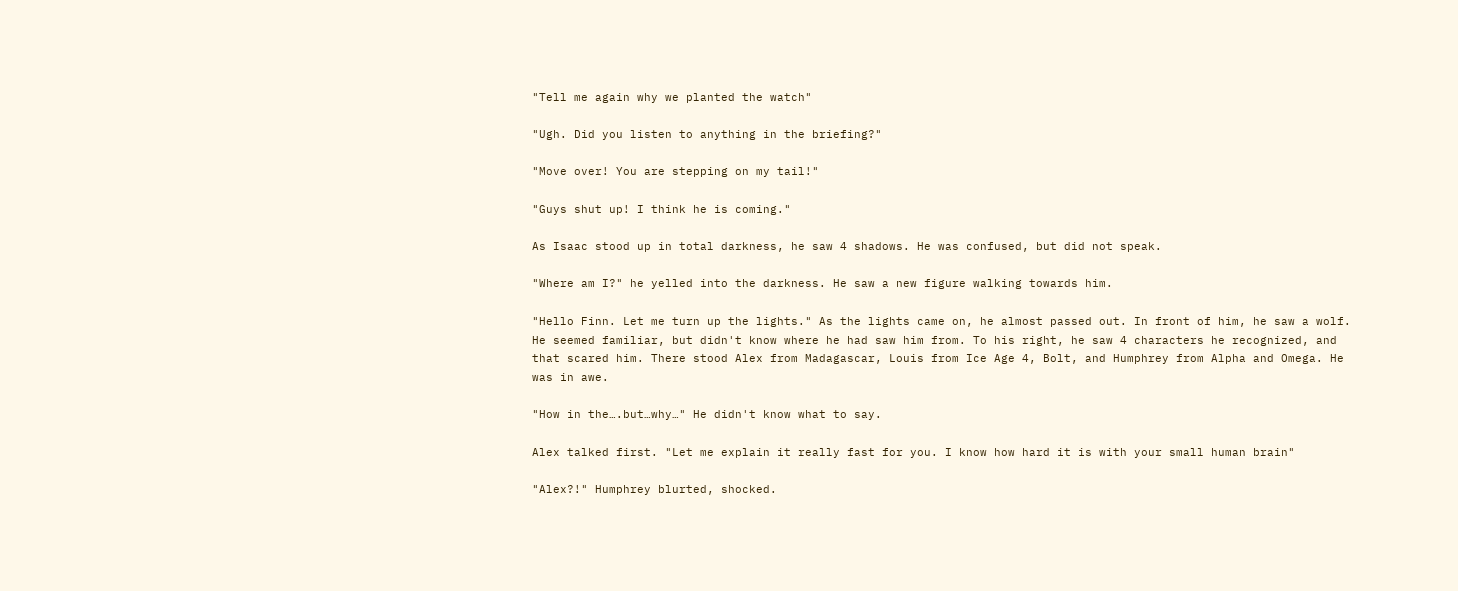"Tell me again why we planted the watch"

"Ugh. Did you listen to anything in the briefing?"

"Move over! You are stepping on my tail!"

"Guys shut up! I think he is coming."

As Isaac stood up in total darkness, he saw 4 shadows. He was confused, but did not speak.

"Where am I?" he yelled into the darkness. He saw a new figure walking towards him.

"Hello Finn. Let me turn up the lights." As the lights came on, he almost passed out. In front of him, he saw a wolf. He seemed familiar, but didn't know where he had saw him from. To his right, he saw 4 characters he recognized, and that scared him. There stood Alex from Madagascar, Louis from Ice Age 4, Bolt, and Humphrey from Alpha and Omega. He was in awe.

"How in the….but…why…" He didn't know what to say.

Alex talked first. "Let me explain it really fast for you. I know how hard it is with your small human brain"

"Alex?!" Humphrey blurted, shocked.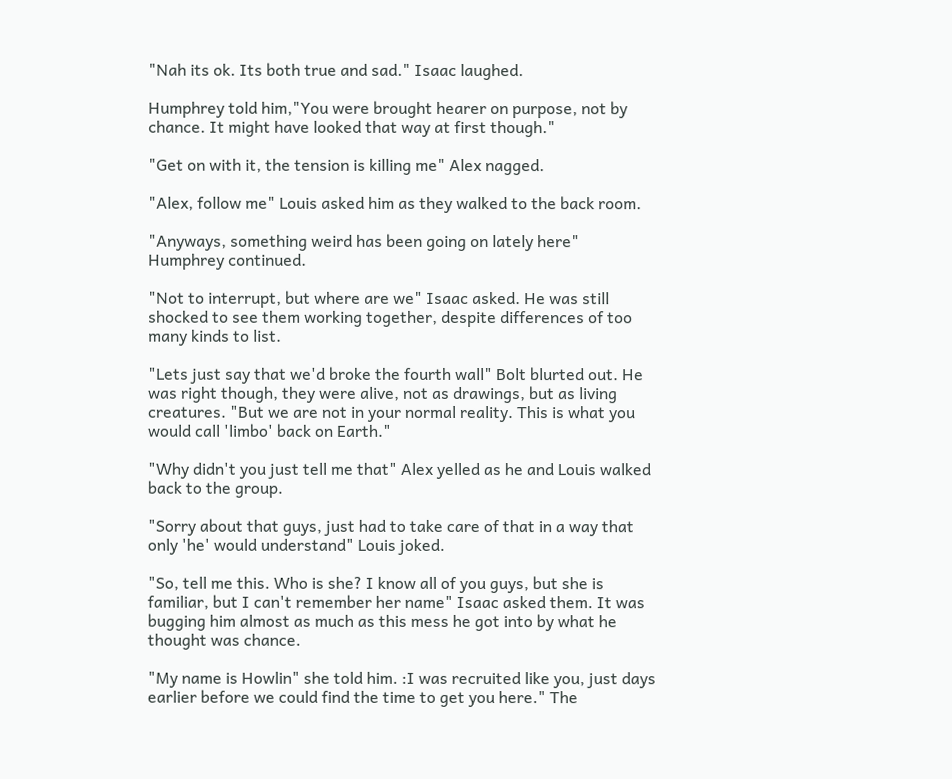"Nah its ok. Its both true and sad." Isaac laughed.

Humphrey told him,"You were brought hearer on purpose, not by chance. It might have looked that way at first though."

"Get on with it, the tension is killing me" Alex nagged.

"Alex, follow me" Louis asked him as they walked to the back room.

"Anyways, something weird has been going on lately here" Humphrey continued.

"Not to interrupt, but where are we" Isaac asked. He was still shocked to see them working together, despite differences of too many kinds to list.

"Lets just say that we'd broke the fourth wall" Bolt blurted out. He was right though, they were alive, not as drawings, but as living creatures. "But we are not in your normal reality. This is what you would call 'limbo' back on Earth."

"Why didn't you just tell me that" Alex yelled as he and Louis walked back to the group.

"Sorry about that guys, just had to take care of that in a way that only 'he' would understand" Louis joked.

"So, tell me this. Who is she? I know all of you guys, but she is familiar, but I can't remember her name" Isaac asked them. It was bugging him almost as much as this mess he got into by what he thought was chance.

"My name is Howlin" she told him. :I was recruited like you, just days earlier before we could find the time to get you here." The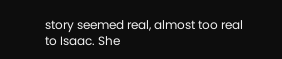story seemed real, almost too real to Isaac. She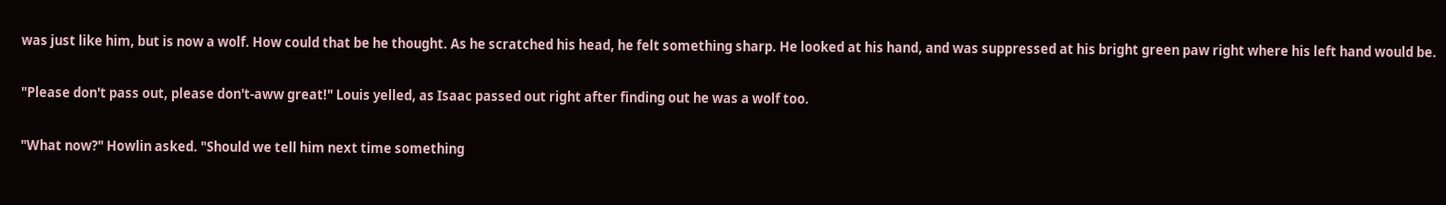was just like him, but is now a wolf. How could that be he thought. As he scratched his head, he felt something sharp. He looked at his hand, and was suppressed at his bright green paw right where his left hand would be.

"Please don't pass out, please don't-aww great!" Louis yelled, as Isaac passed out right after finding out he was a wolf too.

"What now?" Howlin asked. "Should we tell him next time something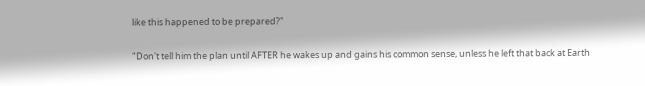like this happened to be prepared?"

"Don't tell him the plan until AFTER he wakes up and gains his common sense, unless he left that back at Earth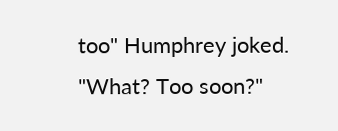too" Humphrey joked. "What? Too soon?"